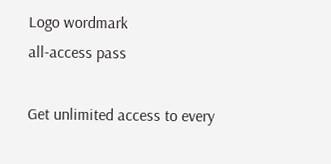Logo wordmark
all-access pass

Get unlimited access to every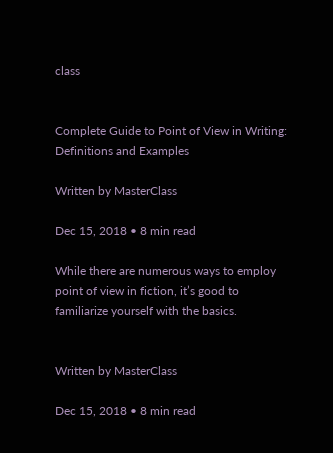class


Complete Guide to Point of View in Writing: Definitions and Examples

Written by MasterClass

Dec 15, 2018 • 8 min read

While there are numerous ways to employ point of view in fiction, it’s good to familiarize yourself with the basics.


Written by MasterClass

Dec 15, 2018 • 8 min read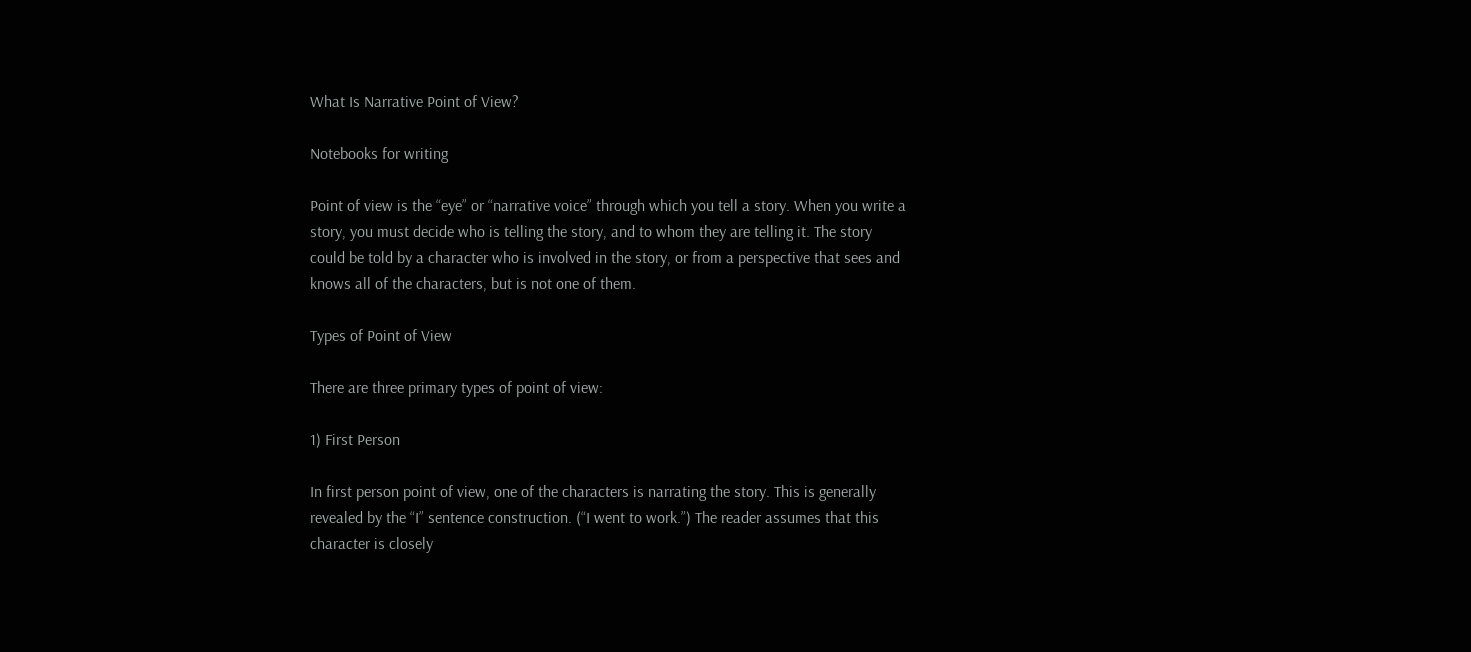What Is Narrative Point of View?

Notebooks for writing

Point of view is the “eye” or “narrative voice” through which you tell a story. When you write a story, you must decide who is telling the story, and to whom they are telling it. The story could be told by a character who is involved in the story, or from a perspective that sees and knows all of the characters, but is not one of them.

Types of Point of View

There are three primary types of point of view:

1) First Person

In first person point of view, one of the characters is narrating the story. This is generally revealed by the “I” sentence construction. (“I went to work.”) The reader assumes that this character is closely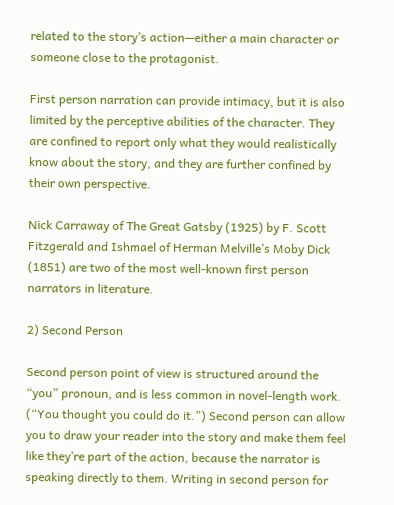related to the story’s action—either a main character or someone close to the protagonist.

First person narration can provide intimacy, but it is also limited by the perceptive abilities of the character. They are confined to report only what they would realistically know about the story, and they are further confined by their own perspective.

Nick Carraway of The Great Gatsby (1925) by F. Scott Fitzgerald and Ishmael of Herman Melville’s Moby Dick (1851) are two of the most well-known first person narrators in literature.

2) Second Person

Second person point of view is structured around the “you” pronoun, and is less common in novel-length work. (“You thought you could do it.”) Second person can allow you to draw your reader into the story and make them feel like they’re part of the action, because the narrator is speaking directly to them. Writing in second person for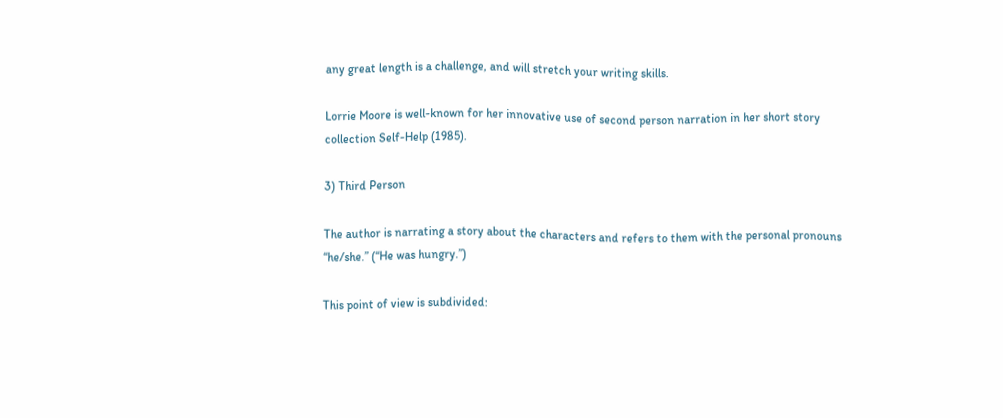any great length is a challenge, and will stretch your writing skills.

Lorrie Moore is well-known for her innovative use of second person narration in her short story collection Self-Help (1985).

3) Third Person

The author is narrating a story about the characters and refers to them with the personal pronouns “he/she.” (“He was hungry.”)

This point of view is subdivided: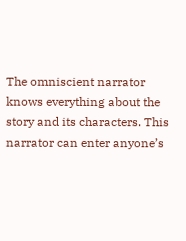The omniscient narrator knows everything about the story and its characters. This narrator can enter anyone’s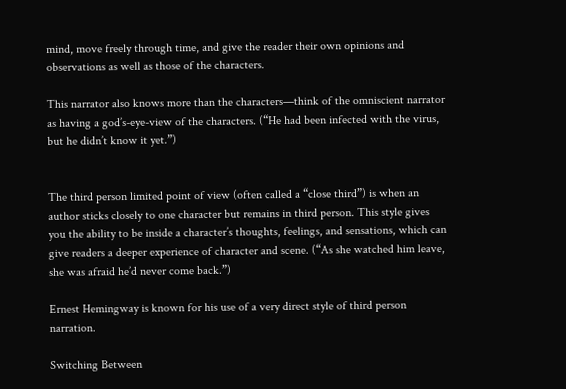mind, move freely through time, and give the reader their own opinions and observations as well as those of the characters.

This narrator also knows more than the characters—think of the omniscient narrator as having a god’s-eye-view of the characters. (“He had been infected with the virus, but he didn’t know it yet.”)


The third person limited point of view (often called a “close third”) is when an author sticks closely to one character but remains in third person. This style gives you the ability to be inside a character’s thoughts, feelings, and sensations, which can give readers a deeper experience of character and scene. (“As she watched him leave, she was afraid he’d never come back.”)

Ernest Hemingway is known for his use of a very direct style of third person narration.

Switching Between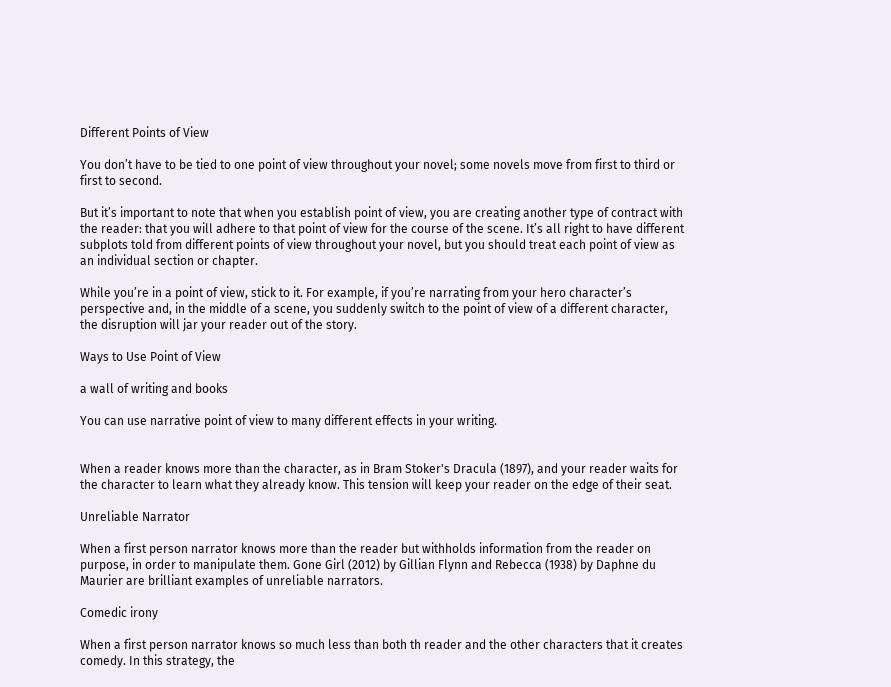Different Points of View

You don’t have to be tied to one point of view throughout your novel; some novels move from first to third or first to second.

But it’s important to note that when you establish point of view, you are creating another type of contract with the reader: that you will adhere to that point of view for the course of the scene. It’s all right to have different subplots told from different points of view throughout your novel, but you should treat each point of view as an individual section or chapter.

While you’re in a point of view, stick to it. For example, if you’re narrating from your hero character’s perspective and, in the middle of a scene, you suddenly switch to the point of view of a different character, the disruption will jar your reader out of the story.

Ways to Use Point of View

a wall of writing and books

You can use narrative point of view to many different effects in your writing.


When a reader knows more than the character, as in Bram Stoker's Dracula (1897), and your reader waits for the character to learn what they already know. This tension will keep your reader on the edge of their seat.

Unreliable Narrator

When a first person narrator knows more than the reader but withholds information from the reader on purpose, in order to manipulate them. Gone Girl (2012) by Gillian Flynn and Rebecca (1938) by Daphne du Maurier are brilliant examples of unreliable narrators.

Comedic irony

When a first person narrator knows so much less than both th reader and the other characters that it creates comedy. In this strategy, the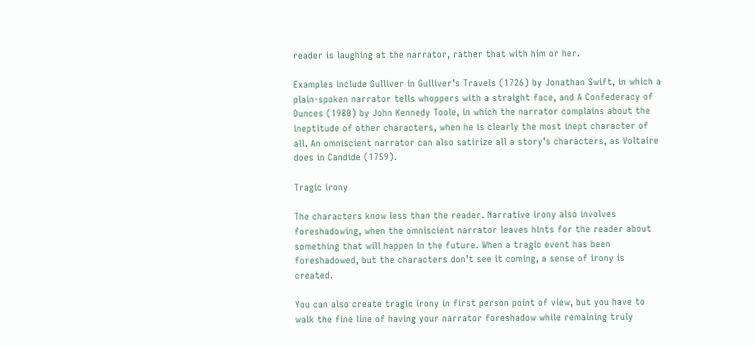reader is laughing at the narrator, rather that with him or her.

Examples include Gulliver in Gulliver’s Travels (1726) by Jonathan Swift, in which a plain-spoken narrator tells whoppers with a straight face, and A Confederacy of Dunces (1980) by John Kennedy Toole, in which the narrator complains about the ineptitude of other characters, when he is clearly the most inept character of all. An omniscient narrator can also satirize all a story’s characters, as Voltaire does in Candide (1759).

Tragic irony

The characters know less than the reader. Narrative irony also involves foreshadowing, when the omniscient narrator leaves hints for the reader about something that will happen in the future. When a tragic event has been foreshadowed, but the characters don’t see it coming, a sense of irony is created.

You can also create tragic irony in first person point of view, but you have to walk the fine line of having your narrator foreshadow while remaining truly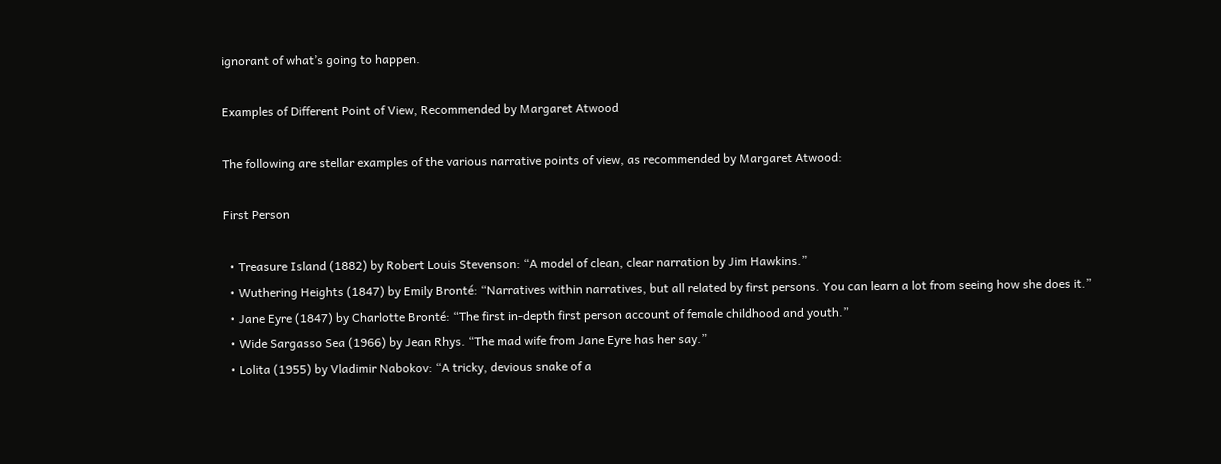ignorant of what’s going to happen.

Examples of Different Point of View, Recommended by Margaret Atwood

The following are stellar examples of the various narrative points of view, as recommended by Margaret Atwood:

First Person

  • Treasure Island (1882) by Robert Louis Stevenson: “A model of clean, clear narration by Jim Hawkins.”
  • Wuthering Heights (1847) by Emily Bronté: “Narratives within narratives, but all related by first persons. You can learn a lot from seeing how she does it.”
  • Jane Eyre (1847) by Charlotte Bronté: “The first in-depth first person account of female childhood and youth.”
  • Wide Sargasso Sea (1966) by Jean Rhys. “The mad wife from Jane Eyre has her say.”
  • Lolita (1955) by Vladimir Nabokov: “A tricky, devious snake of a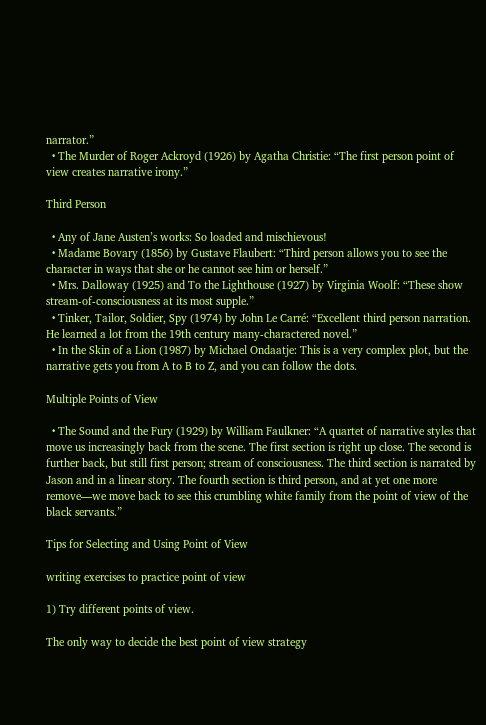narrator.”
  • The Murder of Roger Ackroyd (1926) by Agatha Christie: “The first person point of view creates narrative irony.”

Third Person

  • Any of Jane Austen’s works: So loaded and mischievous!
  • Madame Bovary (1856) by Gustave Flaubert: “Third person allows you to see the character in ways that she or he cannot see him or herself.”
  • Mrs. Dalloway (1925) and To the Lighthouse (1927) by Virginia Woolf: “These show stream-of-consciousness at its most supple.”
  • Tinker, Tailor, Soldier, Spy (1974) by John Le Carré: “Excellent third person narration. He learned a lot from the 19th century many-charactered novel.”
  • In the Skin of a Lion (1987) by Michael Ondaatje: This is a very complex plot, but the narrative gets you from A to B to Z, and you can follow the dots.

Multiple Points of View

  • The Sound and the Fury (1929) by William Faulkner: “A quartet of narrative styles that move us increasingly back from the scene. The first section is right up close. The second is further back, but still first person; stream of consciousness. The third section is narrated by Jason and in a linear story. The fourth section is third person, and at yet one more remove—we move back to see this crumbling white family from the point of view of the black servants.”

Tips for Selecting and Using Point of View

writing exercises to practice point of view

1) Try different points of view.

The only way to decide the best point of view strategy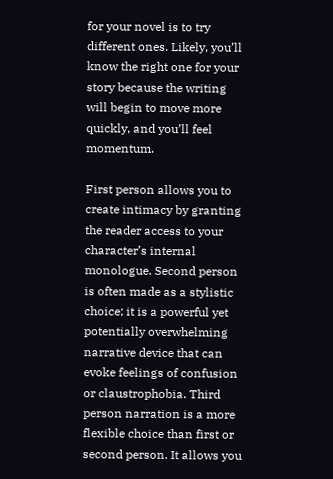for your novel is to try different ones. Likely, you’ll know the right one for your story because the writing will begin to move more quickly, and you’ll feel momentum.

First person allows you to create intimacy by granting the reader access to your character’s internal monologue. Second person is often made as a stylistic choice; it is a powerful yet potentially overwhelming narrative device that can evoke feelings of confusion or claustrophobia. Third person narration is a more flexible choice than first or second person. It allows you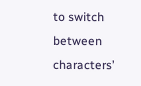to switch between characters’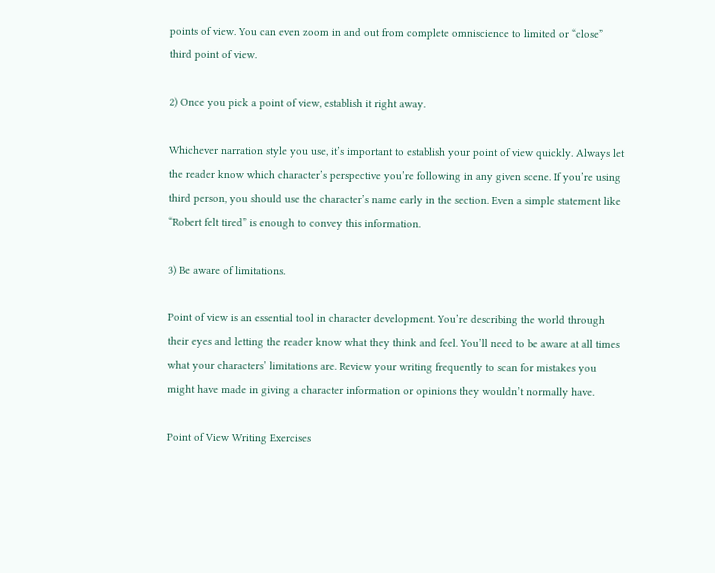points of view. You can even zoom in and out from complete omniscience to limited or “close” third point of view.

2) Once you pick a point of view, establish it right away.

Whichever narration style you use, it’s important to establish your point of view quickly. Always let the reader know which character’s perspective you’re following in any given scene. If you’re using third person, you should use the character’s name early in the section. Even a simple statement like “Robert felt tired” is enough to convey this information.

3) Be aware of limitations.

Point of view is an essential tool in character development. You’re describing the world through their eyes and letting the reader know what they think and feel. You’ll need to be aware at all times what your characters’ limitations are. Review your writing frequently to scan for mistakes you might have made in giving a character information or opinions they wouldn’t normally have.

Point of View Writing Exercises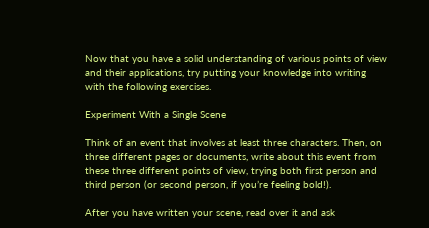Now that you have a solid understanding of various points of view and their applications, try putting your knowledge into writing with the following exercises.

Experiment With a Single Scene

Think of an event that involves at least three characters. Then, on three different pages or documents, write about this event from these three different points of view, trying both first person and third person (or second person, if you’re feeling bold!).

After you have written your scene, read over it and ask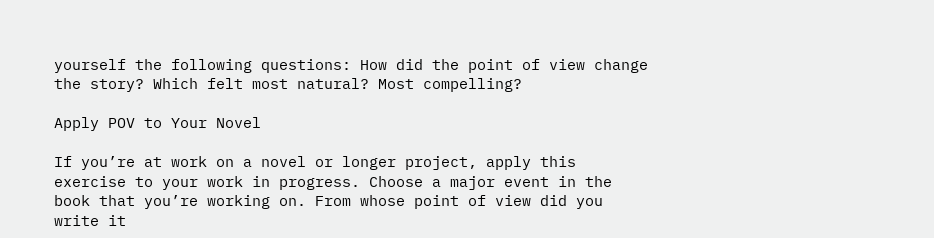yourself the following questions: How did the point of view change the story? Which felt most natural? Most compelling?

Apply POV to Your Novel

If you’re at work on a novel or longer project, apply this exercise to your work in progress. Choose a major event in the book that you’re working on. From whose point of view did you write it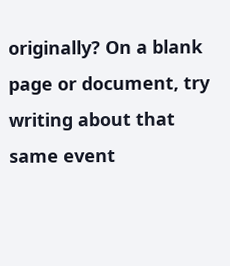originally? On a blank page or document, try writing about that same event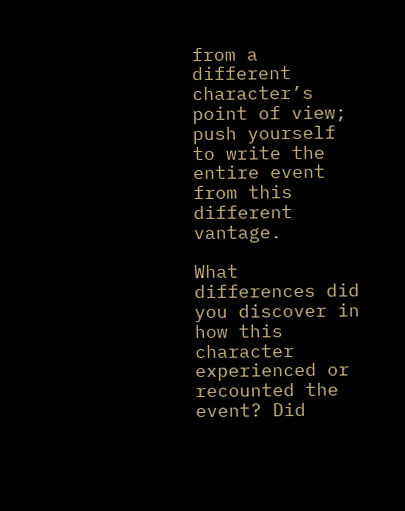from a different character’s point of view; push yourself to write the entire event from this different vantage.

What differences did you discover in how this character experienced or recounted the event? Did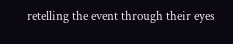retelling the event through their eyes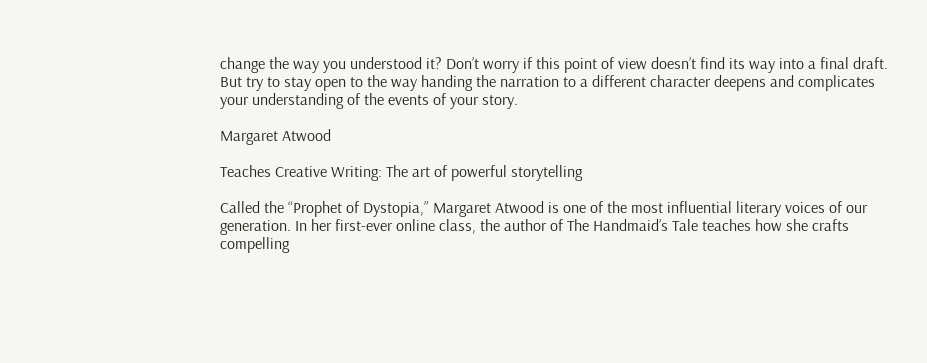change the way you understood it? Don’t worry if this point of view doesn’t find its way into a final draft. But try to stay open to the way handing the narration to a different character deepens and complicates your understanding of the events of your story.

Margaret Atwood

Teaches Creative Writing: The art of powerful storytelling

Called the “Prophet of Dystopia,” Margaret Atwood is one of the most influential literary voices of our generation. In her first-ever online class, the author of The Handmaid’s Tale teaches how she crafts compelling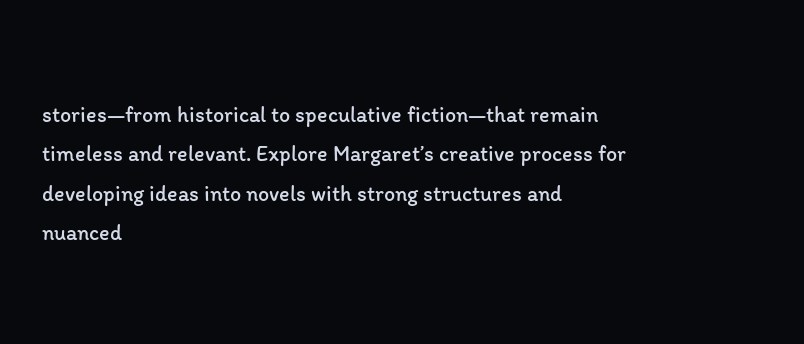stories—from historical to speculative fiction—that remain timeless and relevant. Explore Margaret’s creative process for developing ideas into novels with strong structures and nuanced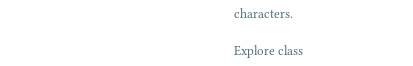characters.

Explore class